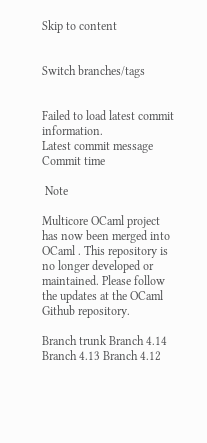Skip to content


Switch branches/tags


Failed to load latest commit information.
Latest commit message
Commit time

 Note

Multicore OCaml project has now been merged into OCaml . This repository is no longer developed or maintained. Please follow the updates at the OCaml Github repository.

Branch trunk Branch 4.14 Branch 4.13 Branch 4.12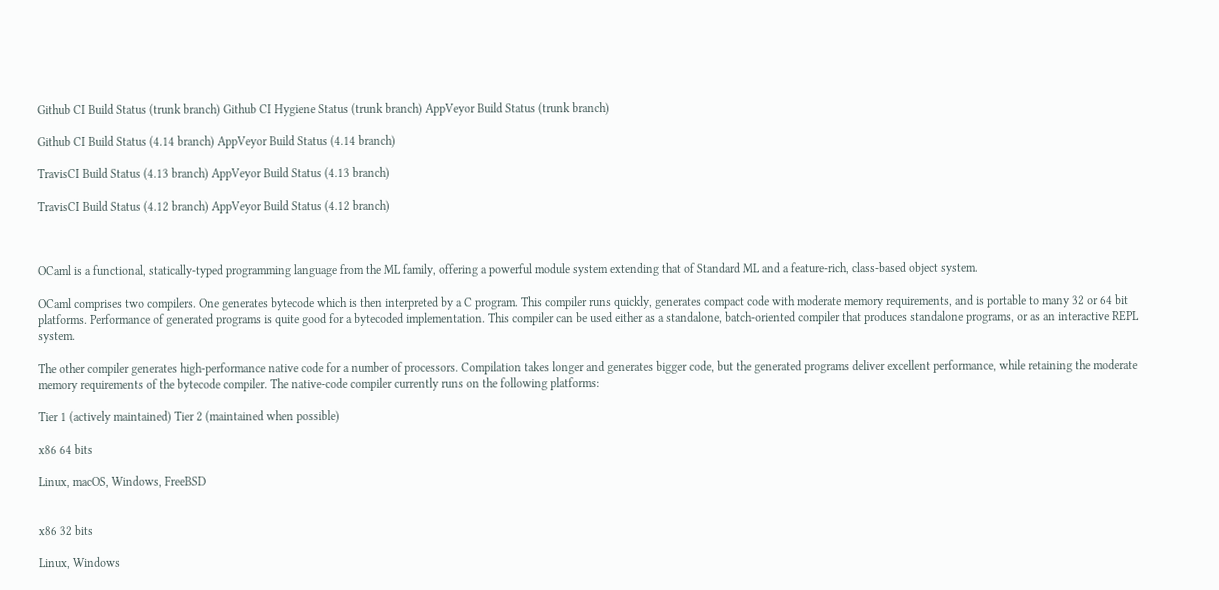Github CI Build Status (trunk branch) Github CI Hygiene Status (trunk branch) AppVeyor Build Status (trunk branch)

Github CI Build Status (4.14 branch) AppVeyor Build Status (4.14 branch)

TravisCI Build Status (4.13 branch) AppVeyor Build Status (4.13 branch)

TravisCI Build Status (4.12 branch) AppVeyor Build Status (4.12 branch)



OCaml is a functional, statically-typed programming language from the ML family, offering a powerful module system extending that of Standard ML and a feature-rich, class-based object system.

OCaml comprises two compilers. One generates bytecode which is then interpreted by a C program. This compiler runs quickly, generates compact code with moderate memory requirements, and is portable to many 32 or 64 bit platforms. Performance of generated programs is quite good for a bytecoded implementation. This compiler can be used either as a standalone, batch-oriented compiler that produces standalone programs, or as an interactive REPL system.

The other compiler generates high-performance native code for a number of processors. Compilation takes longer and generates bigger code, but the generated programs deliver excellent performance, while retaining the moderate memory requirements of the bytecode compiler. The native-code compiler currently runs on the following platforms:

Tier 1 (actively maintained) Tier 2 (maintained when possible)

x86 64 bits

Linux, macOS, Windows, FreeBSD


x86 32 bits

Linux, Windows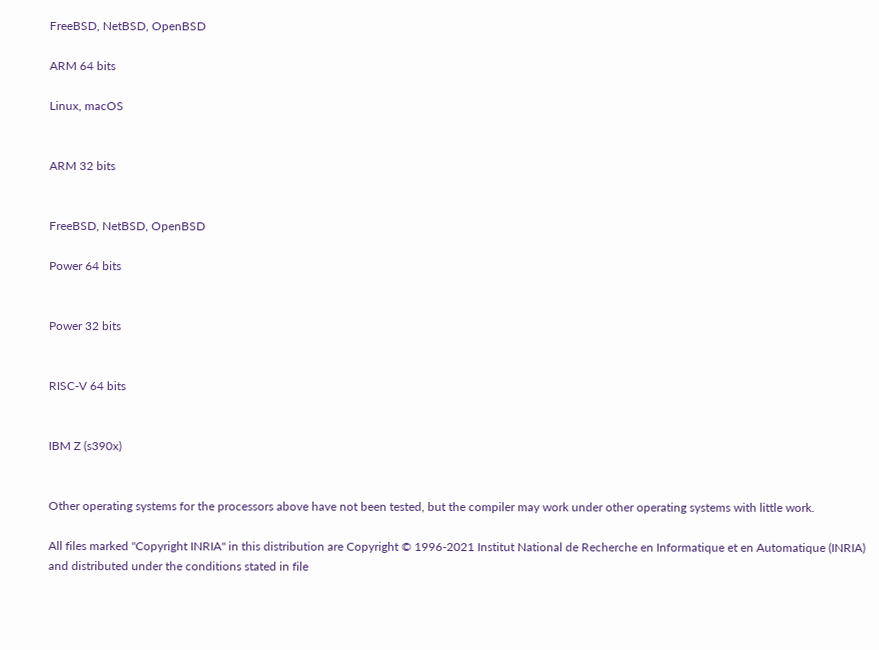FreeBSD, NetBSD, OpenBSD

ARM 64 bits

Linux, macOS


ARM 32 bits


FreeBSD, NetBSD, OpenBSD

Power 64 bits


Power 32 bits


RISC-V 64 bits


IBM Z (s390x)


Other operating systems for the processors above have not been tested, but the compiler may work under other operating systems with little work.

All files marked "Copyright INRIA" in this distribution are Copyright © 1996-2021 Institut National de Recherche en Informatique et en Automatique (INRIA) and distributed under the conditions stated in file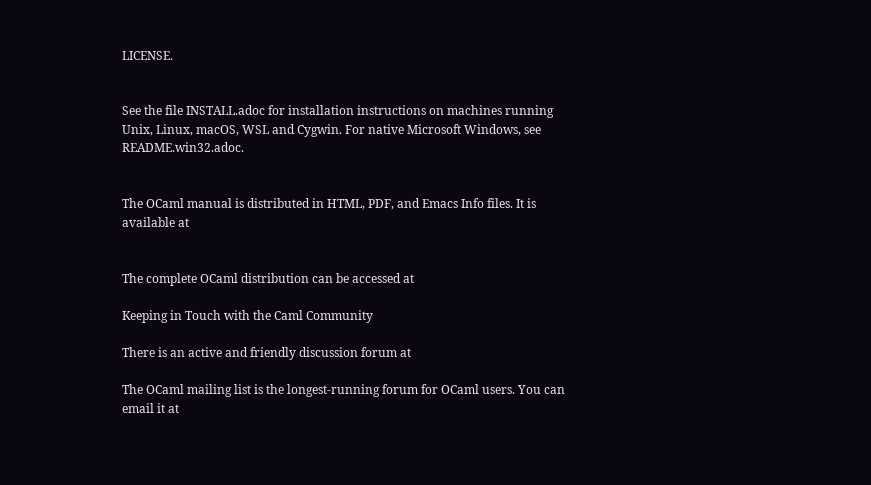LICENSE.


See the file INSTALL.adoc for installation instructions on machines running Unix, Linux, macOS, WSL and Cygwin. For native Microsoft Windows, see README.win32.adoc.


The OCaml manual is distributed in HTML, PDF, and Emacs Info files. It is available at


The complete OCaml distribution can be accessed at

Keeping in Touch with the Caml Community

There is an active and friendly discussion forum at

The OCaml mailing list is the longest-running forum for OCaml users. You can email it at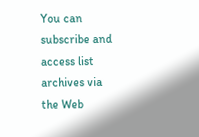You can subscribe and access list archives via the Web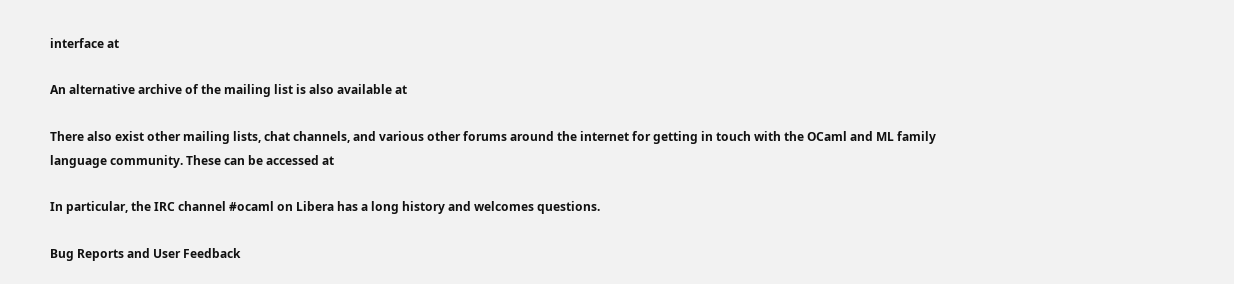interface at

An alternative archive of the mailing list is also available at

There also exist other mailing lists, chat channels, and various other forums around the internet for getting in touch with the OCaml and ML family language community. These can be accessed at

In particular, the IRC channel #ocaml on Libera has a long history and welcomes questions.

Bug Reports and User Feedback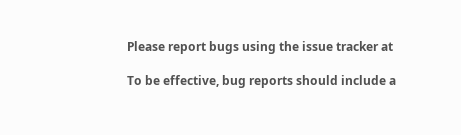Please report bugs using the issue tracker at

To be effective, bug reports should include a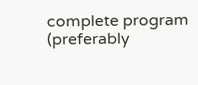complete program (preferably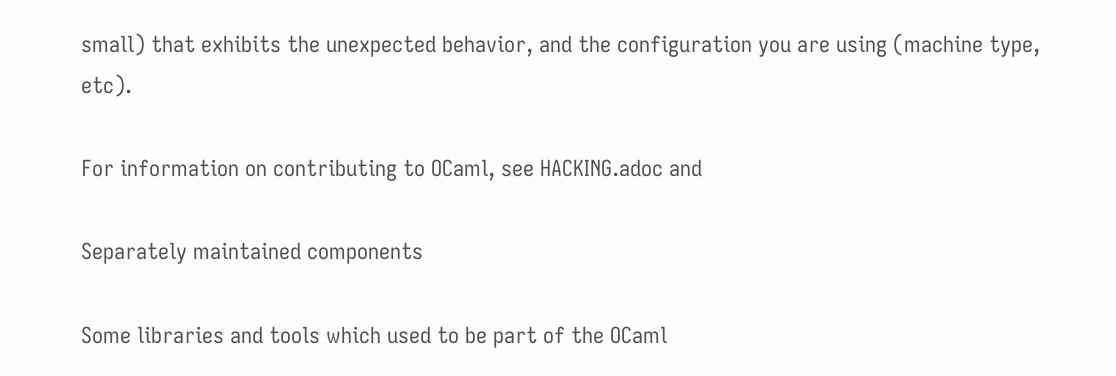small) that exhibits the unexpected behavior, and the configuration you are using (machine type, etc).

For information on contributing to OCaml, see HACKING.adoc and

Separately maintained components

Some libraries and tools which used to be part of the OCaml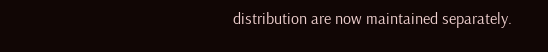distribution are now maintained separately.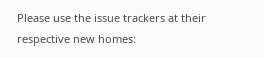Please use the issue trackers at their respective new homes: